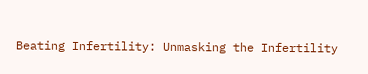Beating Infertility: Unmasking the Infertility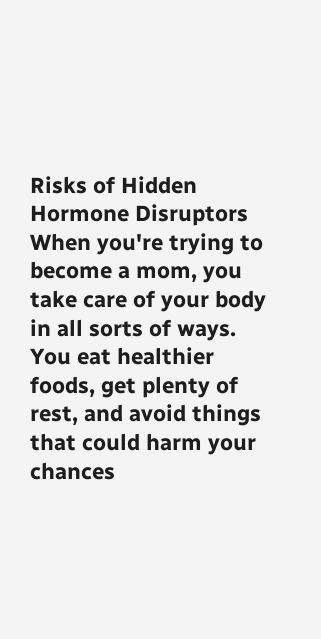Risks of Hidden Hormone Disruptors
When you're trying to become a mom, you take care of your body in all sorts of ways. You eat healthier foods, get plenty of rest, and avoid things that could harm your chances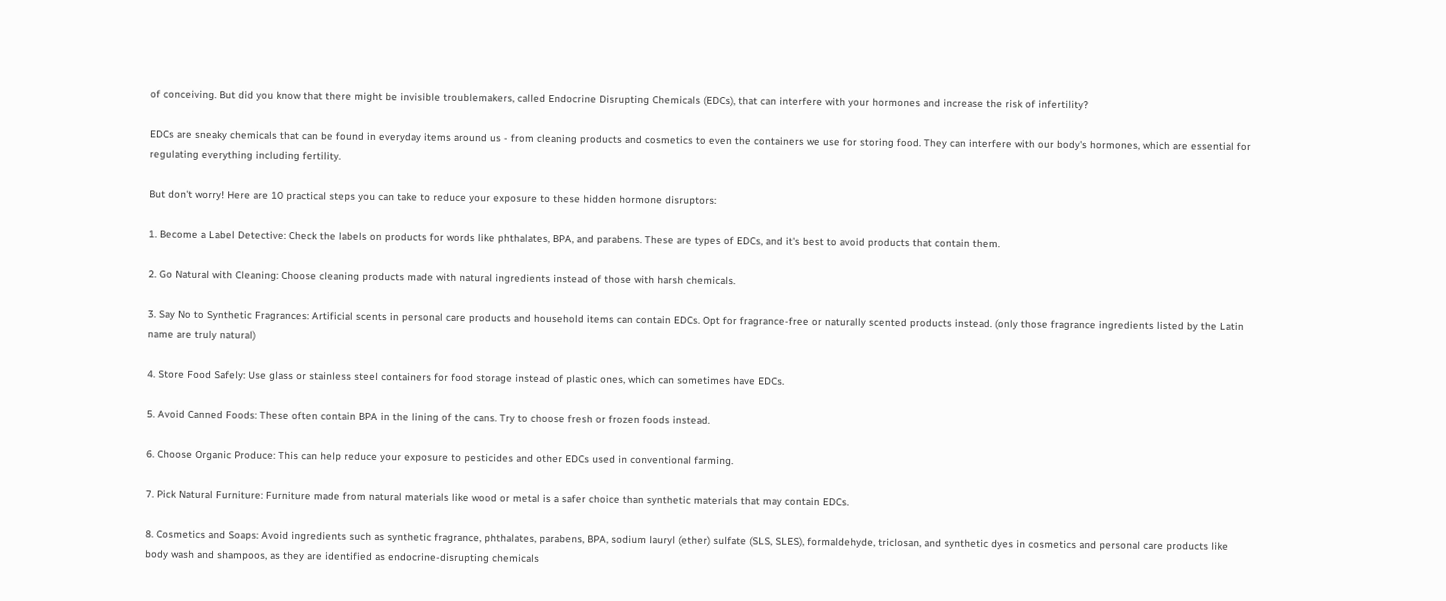of conceiving. But did you know that there might be invisible troublemakers, called Endocrine Disrupting Chemicals (EDCs), that can interfere with your hormones and increase the risk of infertility?

EDCs are sneaky chemicals that can be found in everyday items around us - from cleaning products and cosmetics to even the containers we use for storing food. They can interfere with our body's hormones, which are essential for regulating everything including fertility.

But don't worry! Here are 10 practical steps you can take to reduce your exposure to these hidden hormone disruptors:

1. Become a Label Detective: Check the labels on products for words like phthalates, BPA, and parabens. These are types of EDCs, and it's best to avoid products that contain them.

2. Go Natural with Cleaning: Choose cleaning products made with natural ingredients instead of those with harsh chemicals.

3. Say No to Synthetic Fragrances: Artificial scents in personal care products and household items can contain EDCs. Opt for fragrance-free or naturally scented products instead. (only those fragrance ingredients listed by the Latin name are truly natural)

4. Store Food Safely: Use glass or stainless steel containers for food storage instead of plastic ones, which can sometimes have EDCs.

5. Avoid Canned Foods: These often contain BPA in the lining of the cans. Try to choose fresh or frozen foods instead.

6. Choose Organic Produce: This can help reduce your exposure to pesticides and other EDCs used in conventional farming.

7. Pick Natural Furniture: Furniture made from natural materials like wood or metal is a safer choice than synthetic materials that may contain EDCs.

8. Cosmetics and Soaps: Avoid ingredients such as synthetic fragrance, phthalates, parabens, BPA, sodium lauryl (ether) sulfate (SLS, SLES), formaldehyde, triclosan, and synthetic dyes in cosmetics and personal care products like body wash and shampoos, as they are identified as endocrine-disrupting chemicals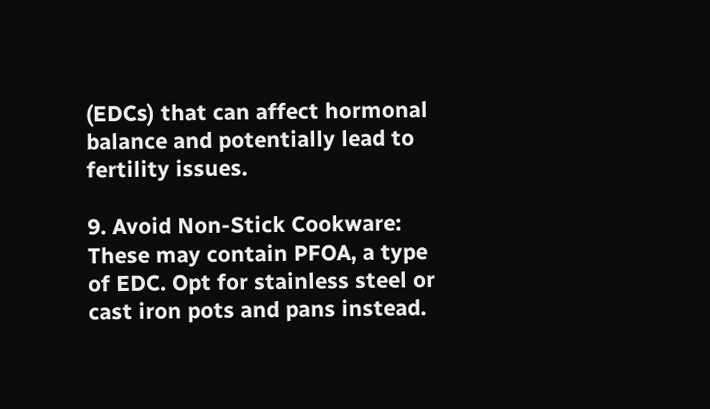(EDCs) that can affect hormonal balance and potentially lead to fertility issues.

9. Avoid Non-Stick Cookware: These may contain PFOA, a type of EDC. Opt for stainless steel or cast iron pots and pans instead.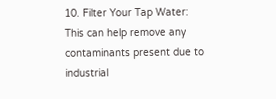10. Filter Your Tap Water: This can help remove any contaminants present due to industrial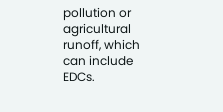pollution or agricultural runoff, which can include EDCs.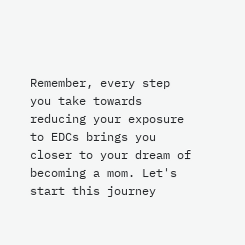Remember, every step you take towards reducing your exposure to EDCs brings you closer to your dream of becoming a mom. Let's start this journey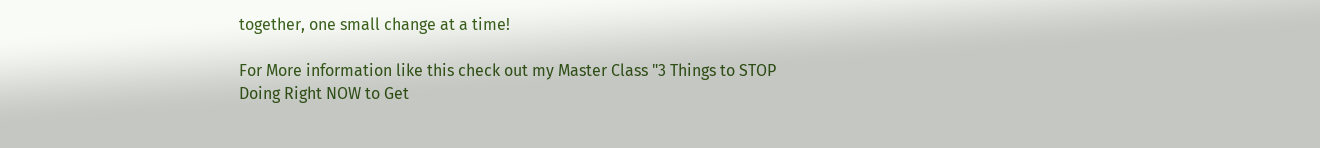together, one small change at a time!

For More information like this check out my Master Class "3 Things to STOP Doing Right NOW to Get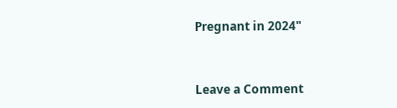Pregnant in 2024"


Leave a Comment